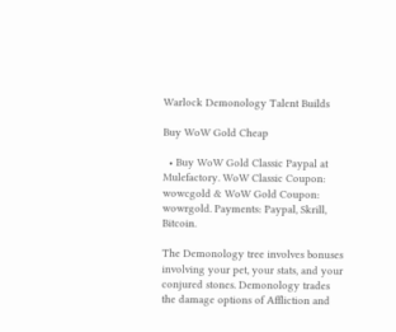Warlock Demonology Talent Builds

Buy WoW Gold Cheap

  • Buy WoW Gold Classic Paypal at Mulefactory. WoW Classic Coupon: wowcgold & WoW Gold Coupon: wowrgold. Payments: Paypal, Skrill, Bitcoin.

The Demonology tree involves bonuses involving your pet, your stats, and your conjured stones. Demonology trades the damage options of Affliction and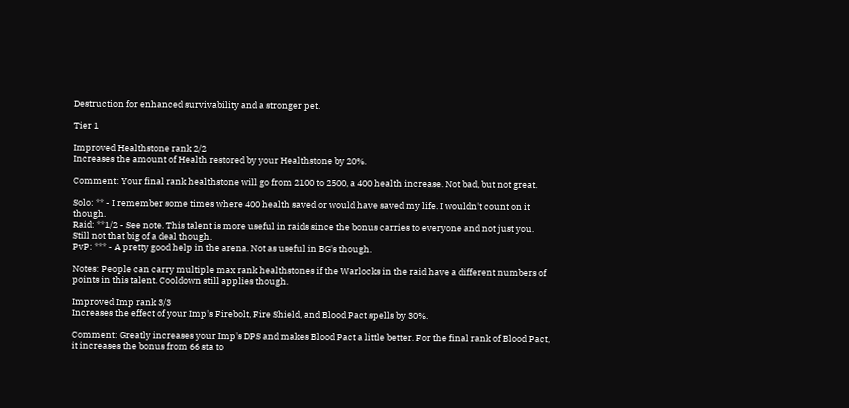Destruction for enhanced survivability and a stronger pet.

Tier 1

Improved Healthstone rank 2/2
Increases the amount of Health restored by your Healthstone by 20%.

Comment: Your final rank healthstone will go from 2100 to 2500, a 400 health increase. Not bad, but not great.

Solo: ** - I remember some times where 400 health saved or would have saved my life. I wouldn't count on it though.
Raid: **1/2 - See note. This talent is more useful in raids since the bonus carries to everyone and not just you. Still not that big of a deal though.
PvP: *** - A pretty good help in the arena. Not as useful in BG's though.

Notes: People can carry multiple max rank healthstones if the Warlocks in the raid have a different numbers of points in this talent. Cooldown still applies though.

Improved Imp rank 3/3
Increases the effect of your Imp's Firebolt, Fire Shield, and Blood Pact spells by 30%.

Comment: Greatly increases your Imp's DPS and makes Blood Pact a little better. For the final rank of Blood Pact, it increases the bonus from 66 sta to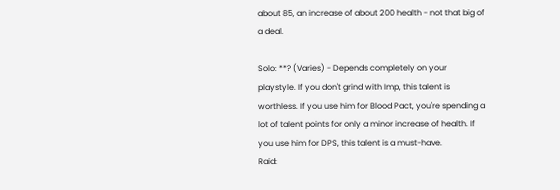about 85, an increase of about 200 health - not that big of a deal.

Solo: **? (Varies) - Depends completely on your playstyle. If you don't grind with Imp, this talent is worthless. If you use him for Blood Pact, you're spending a lot of talent points for only a minor increase of health. If you use him for DPS, this talent is a must-have.
Raid: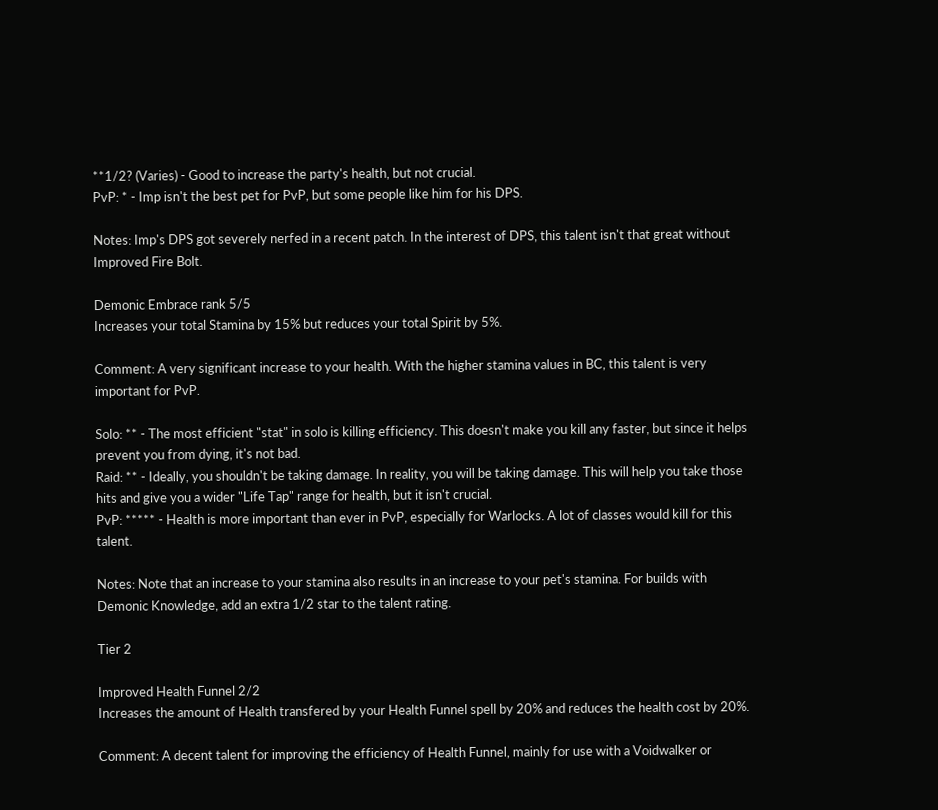**1/2? (Varies) - Good to increase the party's health, but not crucial.
PvP: * - Imp isn't the best pet for PvP, but some people like him for his DPS.

Notes: Imp's DPS got severely nerfed in a recent patch. In the interest of DPS, this talent isn't that great without Improved Fire Bolt.

Demonic Embrace rank 5/5
Increases your total Stamina by 15% but reduces your total Spirit by 5%.

Comment: A very significant increase to your health. With the higher stamina values in BC, this talent is very important for PvP.

Solo: ** - The most efficient "stat" in solo is killing efficiency. This doesn't make you kill any faster, but since it helps prevent you from dying, it's not bad.
Raid: ** - Ideally, you shouldn't be taking damage. In reality, you will be taking damage. This will help you take those hits and give you a wider "Life Tap" range for health, but it isn't crucial.
PvP: ***** - Health is more important than ever in PvP, especially for Warlocks. A lot of classes would kill for this talent.

Notes: Note that an increase to your stamina also results in an increase to your pet's stamina. For builds with Demonic Knowledge, add an extra 1/2 star to the talent rating.

Tier 2

Improved Health Funnel 2/2
Increases the amount of Health transfered by your Health Funnel spell by 20% and reduces the health cost by 20%.

Comment: A decent talent for improving the efficiency of Health Funnel, mainly for use with a Voidwalker or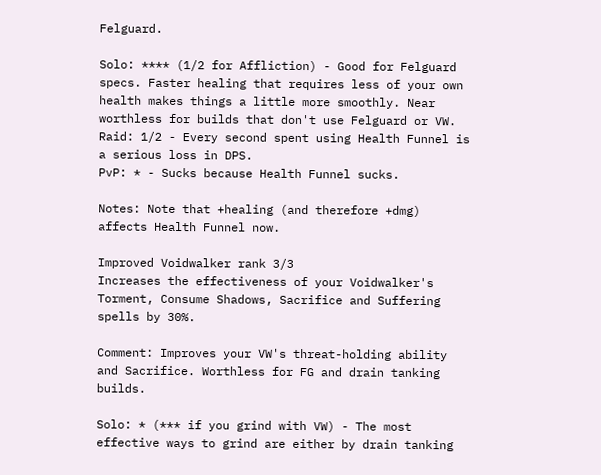Felguard.

Solo: **** (1/2 for Affliction) - Good for Felguard specs. Faster healing that requires less of your own health makes things a little more smoothly. Near worthless for builds that don't use Felguard or VW.
Raid: 1/2 - Every second spent using Health Funnel is a serious loss in DPS.
PvP: * - Sucks because Health Funnel sucks.

Notes: Note that +healing (and therefore +dmg) affects Health Funnel now.

Improved Voidwalker rank 3/3
Increases the effectiveness of your Voidwalker's Torment, Consume Shadows, Sacrifice and Suffering spells by 30%.

Comment: Improves your VW's threat-holding ability and Sacrifice. Worthless for FG and drain tanking builds.

Solo: * (*** if you grind with VW) - The most effective ways to grind are either by drain tanking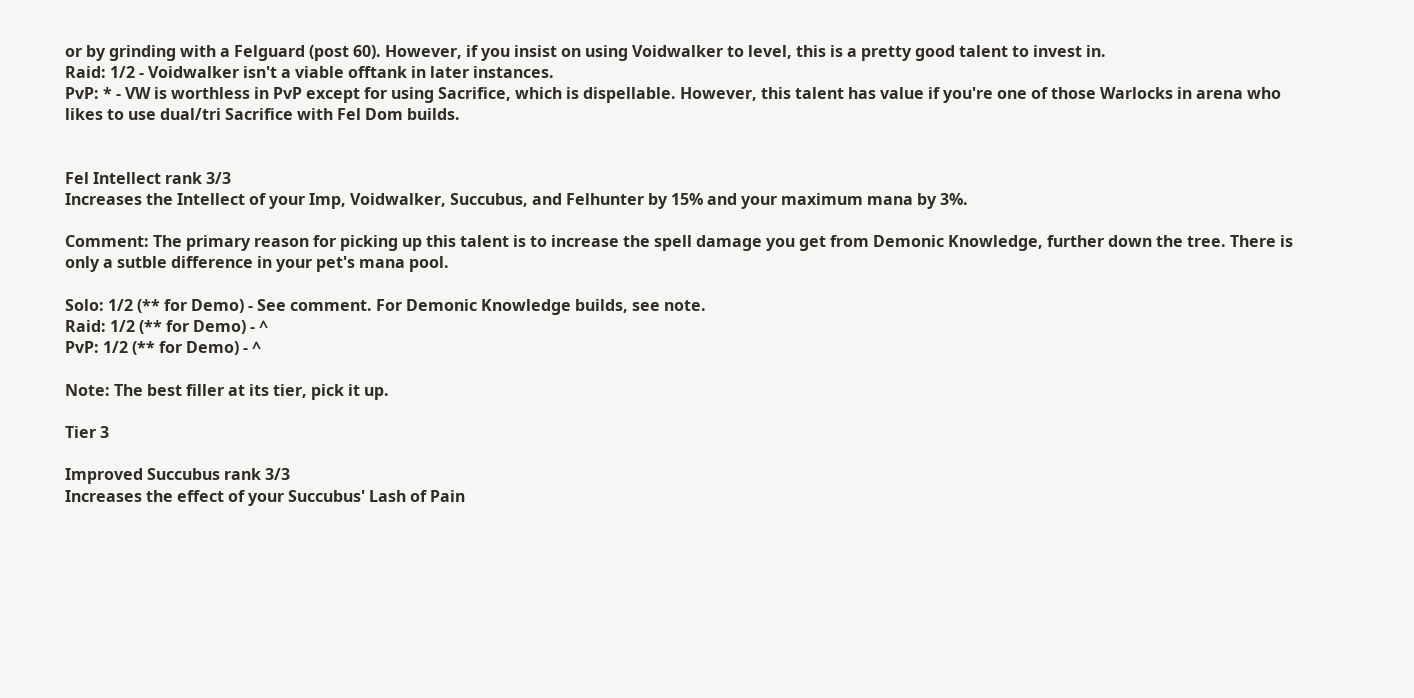or by grinding with a Felguard (post 60). However, if you insist on using Voidwalker to level, this is a pretty good talent to invest in.
Raid: 1/2 - Voidwalker isn't a viable offtank in later instances.
PvP: * - VW is worthless in PvP except for using Sacrifice, which is dispellable. However, this talent has value if you're one of those Warlocks in arena who likes to use dual/tri Sacrifice with Fel Dom builds.


Fel Intellect rank 3/3
Increases the Intellect of your Imp, Voidwalker, Succubus, and Felhunter by 15% and your maximum mana by 3%.

Comment: The primary reason for picking up this talent is to increase the spell damage you get from Demonic Knowledge, further down the tree. There is only a sutble difference in your pet's mana pool.

Solo: 1/2 (** for Demo) - See comment. For Demonic Knowledge builds, see note.
Raid: 1/2 (** for Demo) - ^
PvP: 1/2 (** for Demo) - ^

Note: The best filler at its tier, pick it up.

Tier 3

Improved Succubus rank 3/3
Increases the effect of your Succubus' Lash of Pain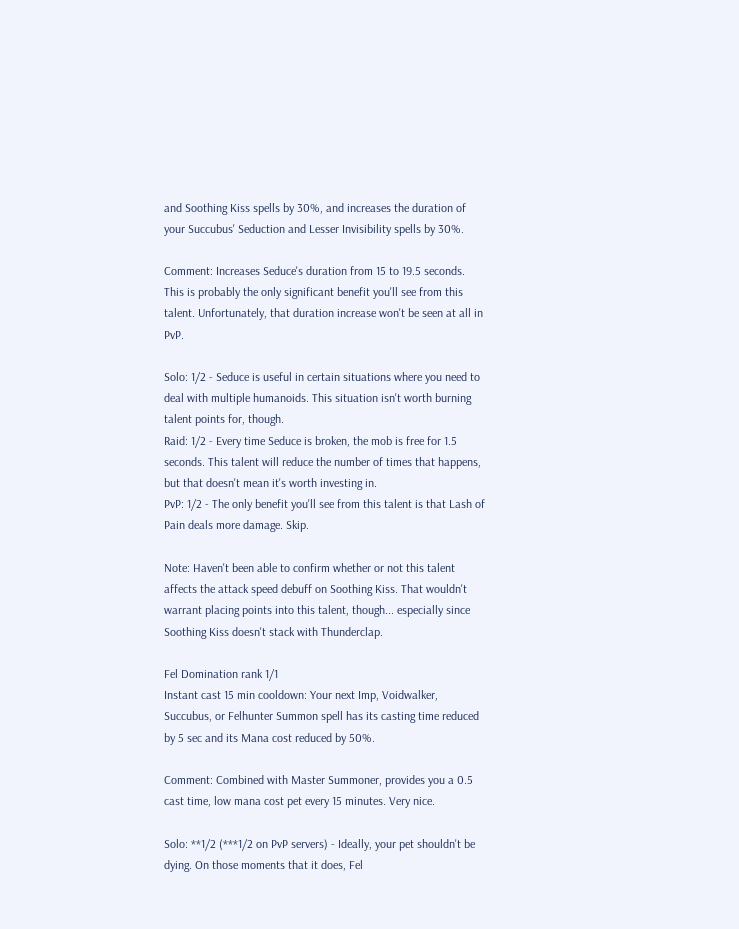and Soothing Kiss spells by 30%, and increases the duration of your Succubus' Seduction and Lesser Invisibility spells by 30%.

Comment: Increases Seduce's duration from 15 to 19.5 seconds. This is probably the only significant benefit you'll see from this talent. Unfortunately, that duration increase won't be seen at all in PvP.

Solo: 1/2 - Seduce is useful in certain situations where you need to deal with multiple humanoids. This situation isn't worth burning talent points for, though.
Raid: 1/2 - Every time Seduce is broken, the mob is free for 1.5 seconds. This talent will reduce the number of times that happens, but that doesn't mean it's worth investing in.
PvP: 1/2 - The only benefit you'll see from this talent is that Lash of Pain deals more damage. Skip.

Note: Haven't been able to confirm whether or not this talent affects the attack speed debuff on Soothing Kiss. That wouldn't warrant placing points into this talent, though... especially since Soothing Kiss doesn't stack with Thunderclap.

Fel Domination rank 1/1
Instant cast 15 min cooldown: Your next Imp, Voidwalker, Succubus, or Felhunter Summon spell has its casting time reduced by 5 sec and its Mana cost reduced by 50%.

Comment: Combined with Master Summoner, provides you a 0.5 cast time, low mana cost pet every 15 minutes. Very nice.

Solo: **1/2 (***1/2 on PvP servers) - Ideally, your pet shouldn't be dying. On those moments that it does, Fel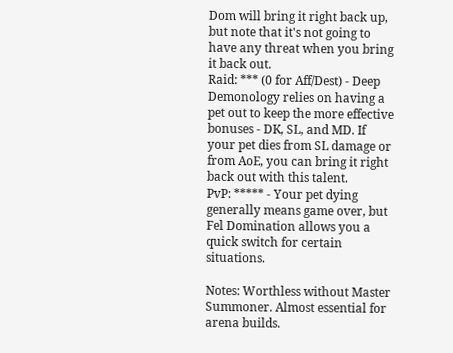Dom will bring it right back up, but note that it's not going to have any threat when you bring it back out.
Raid: *** (0 for Aff/Dest) - Deep Demonology relies on having a pet out to keep the more effective bonuses - DK, SL, and MD. If your pet dies from SL damage or from AoE, you can bring it right back out with this talent.
PvP: ***** - Your pet dying generally means game over, but Fel Domination allows you a quick switch for certain situations.

Notes: Worthless without Master Summoner. Almost essential for arena builds.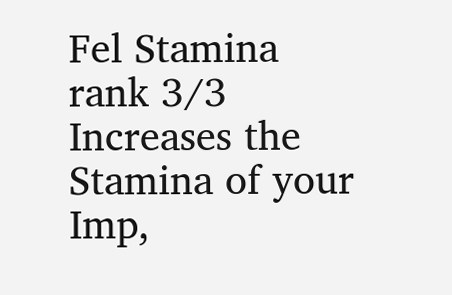Fel Stamina rank 3/3
Increases the Stamina of your Imp,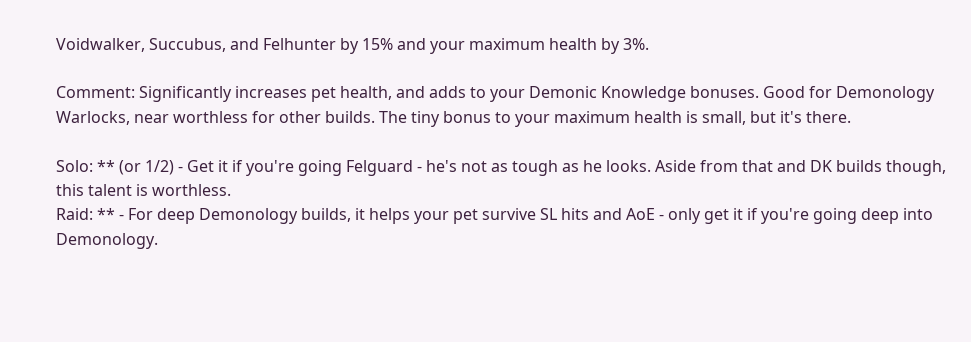Voidwalker, Succubus, and Felhunter by 15% and your maximum health by 3%.

Comment: Significantly increases pet health, and adds to your Demonic Knowledge bonuses. Good for Demonology Warlocks, near worthless for other builds. The tiny bonus to your maximum health is small, but it's there.

Solo: ** (or 1/2) - Get it if you're going Felguard - he's not as tough as he looks. Aside from that and DK builds though, this talent is worthless.
Raid: ** - For deep Demonology builds, it helps your pet survive SL hits and AoE - only get it if you're going deep into Demonology.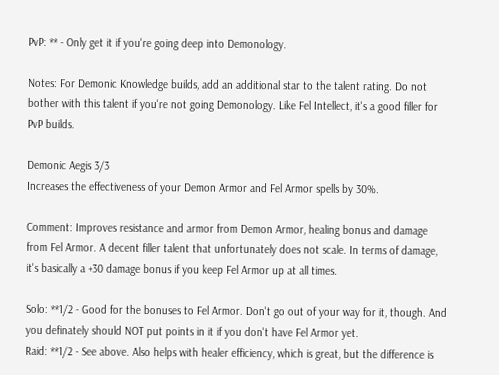PvP: ** - Only get it if you're going deep into Demonology.

Notes: For Demonic Knowledge builds, add an additional star to the talent rating. Do not bother with this talent if you're not going Demonology. Like Fel Intellect, it's a good filler for PvP builds.

Demonic Aegis 3/3
Increases the effectiveness of your Demon Armor and Fel Armor spells by 30%.

Comment: Improves resistance and armor from Demon Armor, healing bonus and damage from Fel Armor. A decent filler talent that unfortunately does not scale. In terms of damage, it's basically a +30 damage bonus if you keep Fel Armor up at all times.

Solo: **1/2 - Good for the bonuses to Fel Armor. Don't go out of your way for it, though. And you definately should NOT put points in it if you don't have Fel Armor yet.
Raid: **1/2 - See above. Also helps with healer efficiency, which is great, but the difference is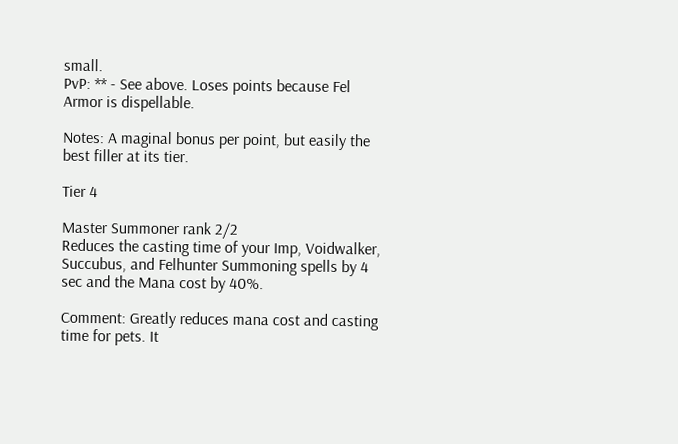small.
PvP: ** - See above. Loses points because Fel Armor is dispellable.

Notes: A maginal bonus per point, but easily the best filler at its tier.

Tier 4

Master Summoner rank 2/2
Reduces the casting time of your Imp, Voidwalker, Succubus, and Felhunter Summoning spells by 4 sec and the Mana cost by 40%.

Comment: Greatly reduces mana cost and casting time for pets. It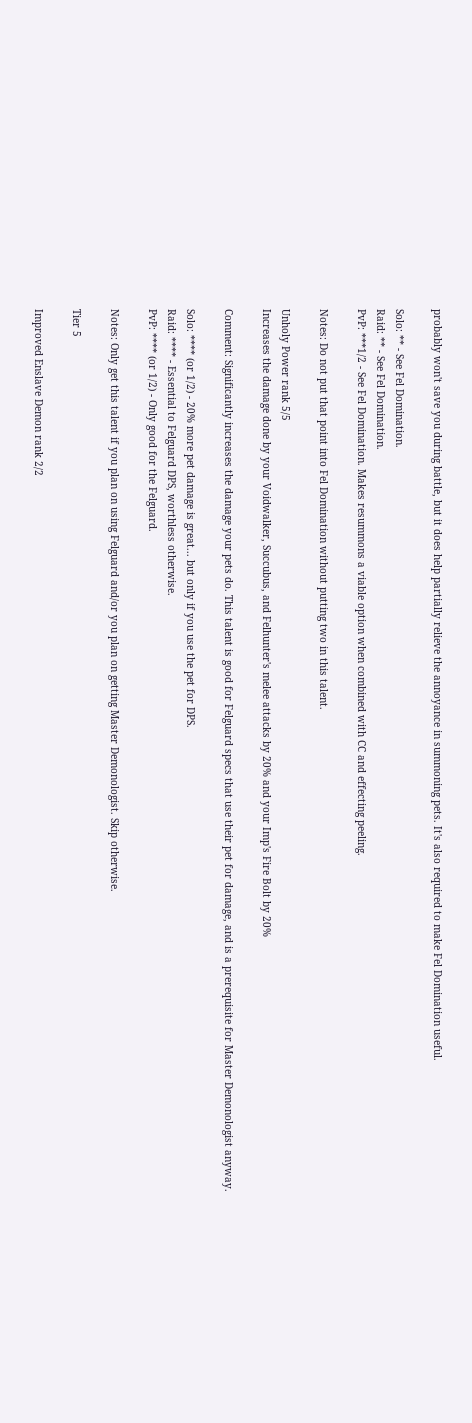probably won't save you during battle, but it does help partially relieve the annoyance in summoning pets. It's also required to make Fel Domination useful.

Solo: ** - See Fel Domination.
Raid: ** - See Fel Domination.
PvP: ***1/2 - See Fel Domination. Makes resummons a viable option when combined with CC and effecting peeling.

Notes: Do not put that point into Fel Domination without putting two in this talent.

Unholy Power rank 5/5
Increases the damage done by your Voidwalker, Succubus, and Felhunter's melee attacks by 20% and your Imp's Fire Bolt by 20%

Comment: Significantly increases the damage your pets do. This talent is good for Felguard specs that use their pet for damage, and is a prerequisite for Master Demonologist anyway.

Solo: **** (or 1/2) - 20% more pet damage is great... but only if you use the pet for DPS.
Raid: **** - Essential to Felguard DPS, worthless otherwise.
PvP: **** (or 1/2) - Only good for the Felguard.

Notes: Only get this talent if you plan on using Felguard and/or you plan on getting Master Demonologist. Skip otherwise.

Tier 5

Improved Enslave Demon rank 2/2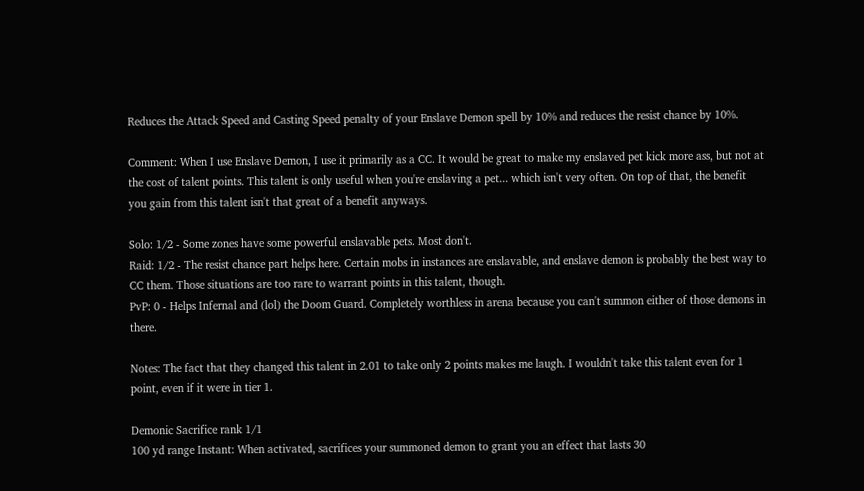Reduces the Attack Speed and Casting Speed penalty of your Enslave Demon spell by 10% and reduces the resist chance by 10%.

Comment: When I use Enslave Demon, I use it primarily as a CC. It would be great to make my enslaved pet kick more ass, but not at the cost of talent points. This talent is only useful when you're enslaving a pet... which isn't very often. On top of that, the benefit you gain from this talent isn't that great of a benefit anyways.

Solo: 1/2 - Some zones have some powerful enslavable pets. Most don't.
Raid: 1/2 - The resist chance part helps here. Certain mobs in instances are enslavable, and enslave demon is probably the best way to CC them. Those situations are too rare to warrant points in this talent, though.
PvP: 0 - Helps Infernal and (lol) the Doom Guard. Completely worthless in arena because you can't summon either of those demons in there.

Notes: The fact that they changed this talent in 2.01 to take only 2 points makes me laugh. I wouldn't take this talent even for 1 point, even if it were in tier 1.

Demonic Sacrifice rank 1/1
100 yd range Instant: When activated, sacrifices your summoned demon to grant you an effect that lasts 30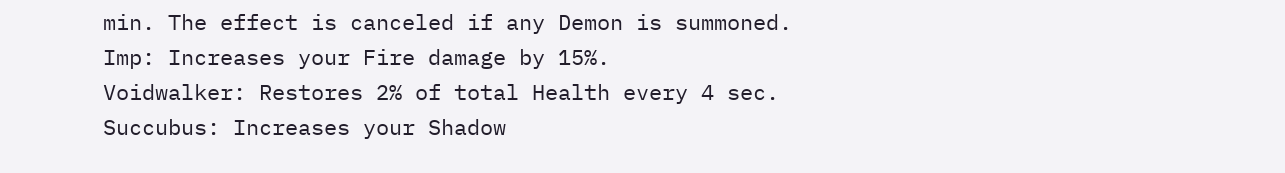min. The effect is canceled if any Demon is summoned.
Imp: Increases your Fire damage by 15%.
Voidwalker: Restores 2% of total Health every 4 sec.
Succubus: Increases your Shadow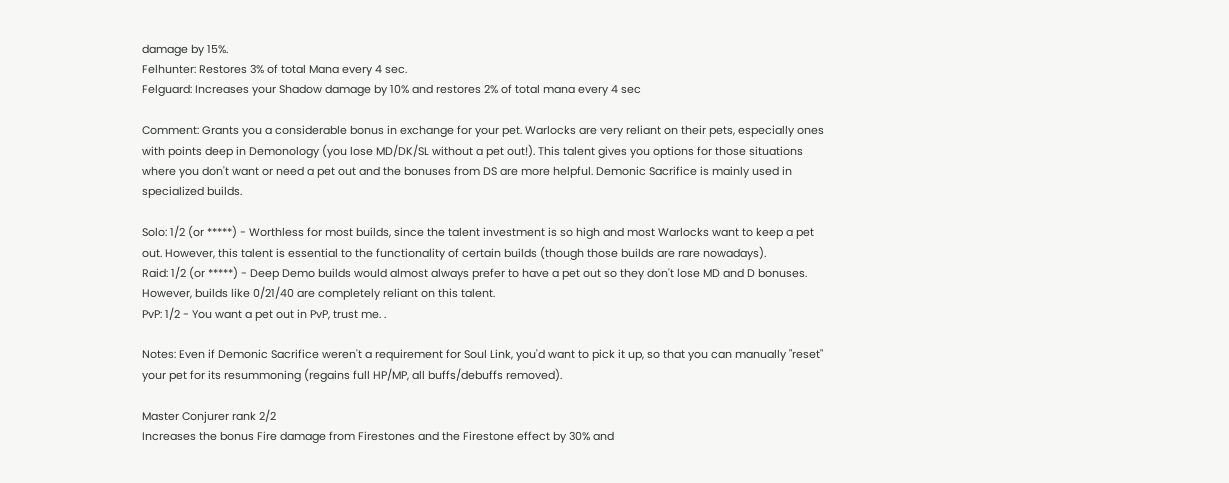damage by 15%.
Felhunter: Restores 3% of total Mana every 4 sec.
Felguard: Increases your Shadow damage by 10% and restores 2% of total mana every 4 sec

Comment: Grants you a considerable bonus in exchange for your pet. Warlocks are very reliant on their pets, especially ones with points deep in Demonology (you lose MD/DK/SL without a pet out!). This talent gives you options for those situations where you don't want or need a pet out and the bonuses from DS are more helpful. Demonic Sacrifice is mainly used in specialized builds.

Solo: 1/2 (or *****) - Worthless for most builds, since the talent investment is so high and most Warlocks want to keep a pet out. However, this talent is essential to the functionality of certain builds (though those builds are rare nowadays).
Raid: 1/2 (or *****) - Deep Demo builds would almost always prefer to have a pet out so they don't lose MD and D bonuses. However, builds like 0/21/40 are completely reliant on this talent.
PvP: 1/2 - You want a pet out in PvP, trust me. .

Notes: Even if Demonic Sacrifice weren't a requirement for Soul Link, you'd want to pick it up, so that you can manually "reset" your pet for its resummoning (regains full HP/MP, all buffs/debuffs removed).

Master Conjurer rank 2/2
Increases the bonus Fire damage from Firestones and the Firestone effect by 30% and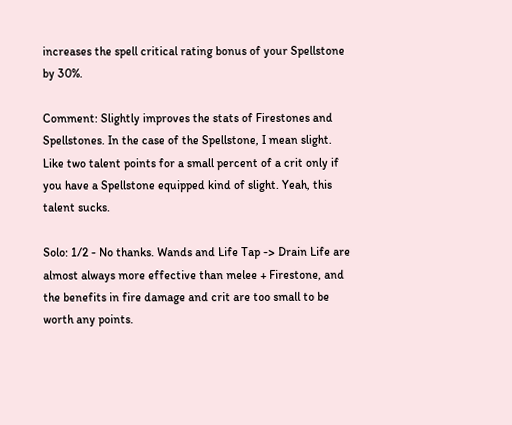increases the spell critical rating bonus of your Spellstone by 30%.

Comment: Slightly improves the stats of Firestones and Spellstones. In the case of the Spellstone, I mean slight. Like two talent points for a small percent of a crit only if you have a Spellstone equipped kind of slight. Yeah, this talent sucks.

Solo: 1/2 - No thanks. Wands and Life Tap -> Drain Life are almost always more effective than melee + Firestone, and the benefits in fire damage and crit are too small to be worth any points.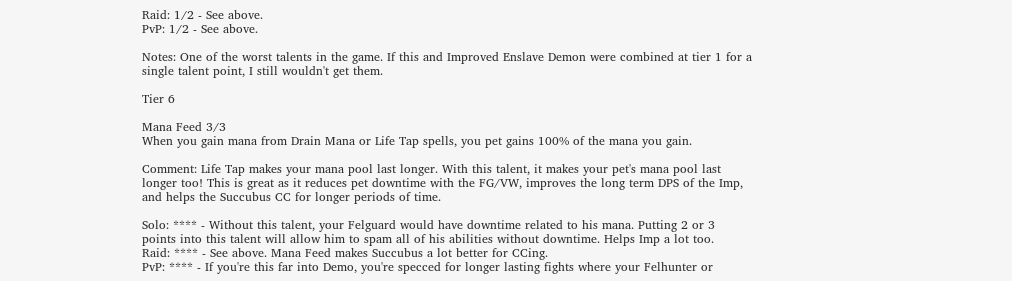Raid: 1/2 - See above.
PvP: 1/2 - See above.

Notes: One of the worst talents in the game. If this and Improved Enslave Demon were combined at tier 1 for a single talent point, I still wouldn't get them.

Tier 6

Mana Feed 3/3
When you gain mana from Drain Mana or Life Tap spells, you pet gains 100% of the mana you gain.

Comment: Life Tap makes your mana pool last longer. With this talent, it makes your pet's mana pool last longer too! This is great as it reduces pet downtime with the FG/VW, improves the long term DPS of the Imp, and helps the Succubus CC for longer periods of time.

Solo: **** - Without this talent, your Felguard would have downtime related to his mana. Putting 2 or 3 points into this talent will allow him to spam all of his abilities without downtime. Helps Imp a lot too.
Raid: **** - See above. Mana Feed makes Succubus a lot better for CCing.
PvP: **** - If you're this far into Demo, you're specced for longer lasting fights where your Felhunter or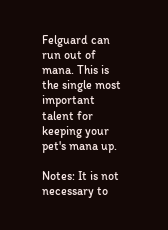Felguard can run out of mana. This is the single most important talent for keeping your pet's mana up.

Notes: It is not necessary to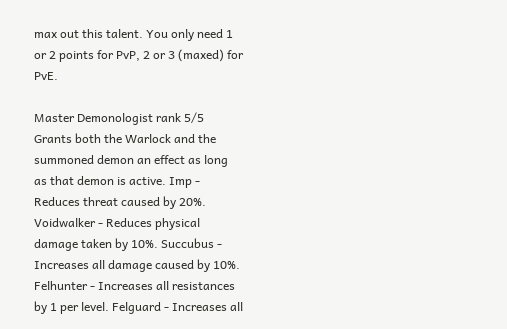max out this talent. You only need 1 or 2 points for PvP, 2 or 3 (maxed) for PvE.

Master Demonologist rank 5/5
Grants both the Warlock and the summoned demon an effect as long as that demon is active. Imp - Reduces threat caused by 20%. Voidwalker - Reduces physical damage taken by 10%. Succubus - Increases all damage caused by 10%. Felhunter - Increases all resistances by 1 per level. Felguard - Increases all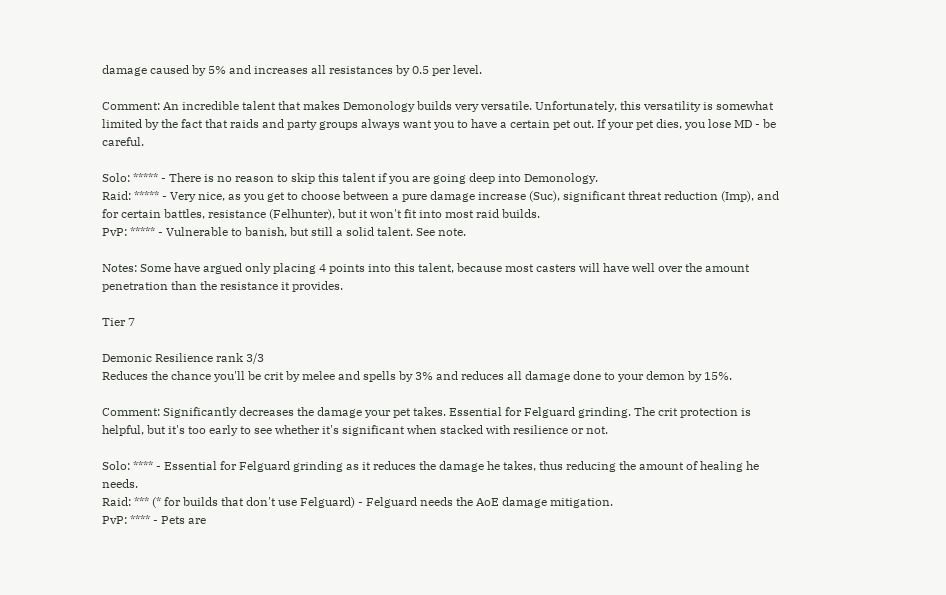damage caused by 5% and increases all resistances by 0.5 per level.

Comment: An incredible talent that makes Demonology builds very versatile. Unfortunately, this versatility is somewhat limited by the fact that raids and party groups always want you to have a certain pet out. If your pet dies, you lose MD - be careful.

Solo: ***** - There is no reason to skip this talent if you are going deep into Demonology.
Raid: ***** - Very nice, as you get to choose between a pure damage increase (Suc), significant threat reduction (Imp), and for certain battles, resistance (Felhunter), but it won't fit into most raid builds.
PvP: ***** - Vulnerable to banish, but still a solid talent. See note.

Notes: Some have argued only placing 4 points into this talent, because most casters will have well over the amount penetration than the resistance it provides.

Tier 7

Demonic Resilience rank 3/3
Reduces the chance you'll be crit by melee and spells by 3% and reduces all damage done to your demon by 15%.

Comment: Significantly decreases the damage your pet takes. Essential for Felguard grinding. The crit protection is helpful, but it's too early to see whether it's significant when stacked with resilience or not.

Solo: **** - Essential for Felguard grinding as it reduces the damage he takes, thus reducing the amount of healing he needs.
Raid: *** (* for builds that don't use Felguard) - Felguard needs the AoE damage mitigation.
PvP: **** - Pets are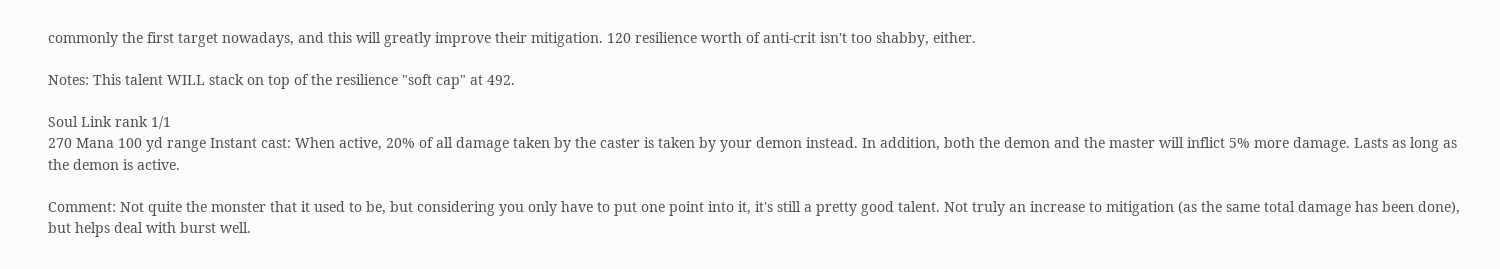commonly the first target nowadays, and this will greatly improve their mitigation. 120 resilience worth of anti-crit isn't too shabby, either.

Notes: This talent WILL stack on top of the resilience "soft cap" at 492.

Soul Link rank 1/1
270 Mana 100 yd range Instant cast: When active, 20% of all damage taken by the caster is taken by your demon instead. In addition, both the demon and the master will inflict 5% more damage. Lasts as long as the demon is active.

Comment: Not quite the monster that it used to be, but considering you only have to put one point into it, it's still a pretty good talent. Not truly an increase to mitigation (as the same total damage has been done), but helps deal with burst well.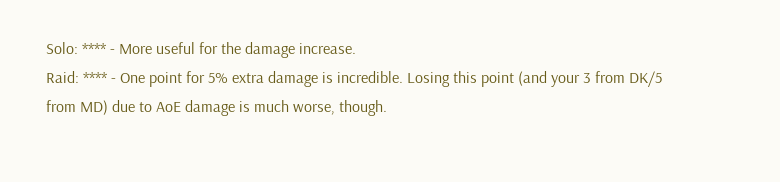Solo: **** - More useful for the damage increase.
Raid: **** - One point for 5% extra damage is incredible. Losing this point (and your 3 from DK/5 from MD) due to AoE damage is much worse, though.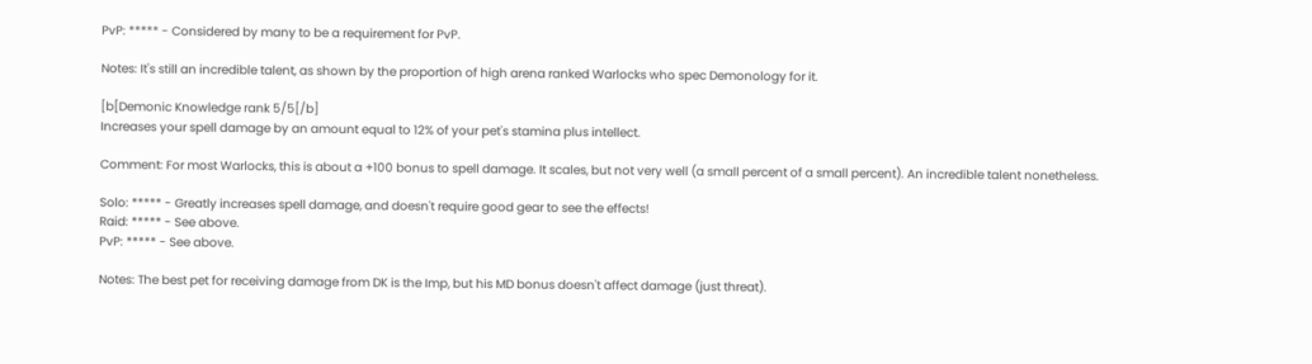PvP: ***** - Considered by many to be a requirement for PvP.

Notes: It's still an incredible talent, as shown by the proportion of high arena ranked Warlocks who spec Demonology for it.

[b[Demonic Knowledge rank 5/5[/b]
Increases your spell damage by an amount equal to 12% of your pet's stamina plus intellect.

Comment: For most Warlocks, this is about a +100 bonus to spell damage. It scales, but not very well (a small percent of a small percent). An incredible talent nonetheless.

Solo: ***** - Greatly increases spell damage, and doesn't require good gear to see the effects!
Raid: ***** - See above.
PvP: ***** - See above.

Notes: The best pet for receiving damage from DK is the Imp, but his MD bonus doesn't affect damage (just threat).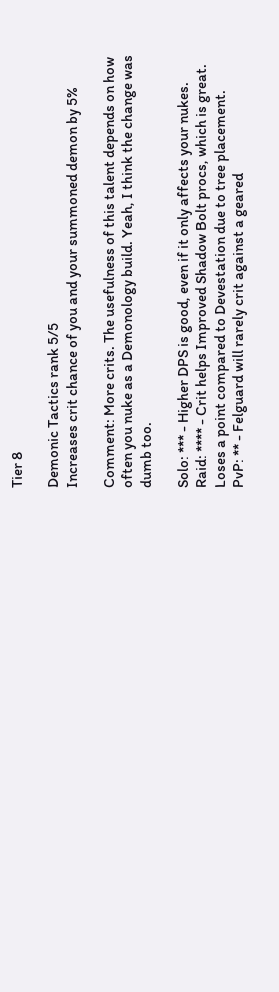Tier 8

Demonic Tactics rank 5/5
Increases crit chance of you and your summoned demon by 5%

Comment: More crits. The usefulness of this talent depends on how often you nuke as a Demonology build. Yeah, I think the change was dumb too.

Solo: *** - Higher DPS is good, even if it only affects your nukes.
Raid: **** - Crit helps Improved Shadow Bolt procs, which is great. Loses a point compared to Devestation due to tree placement.
PvP: ** - Felguard will rarely crit against a geared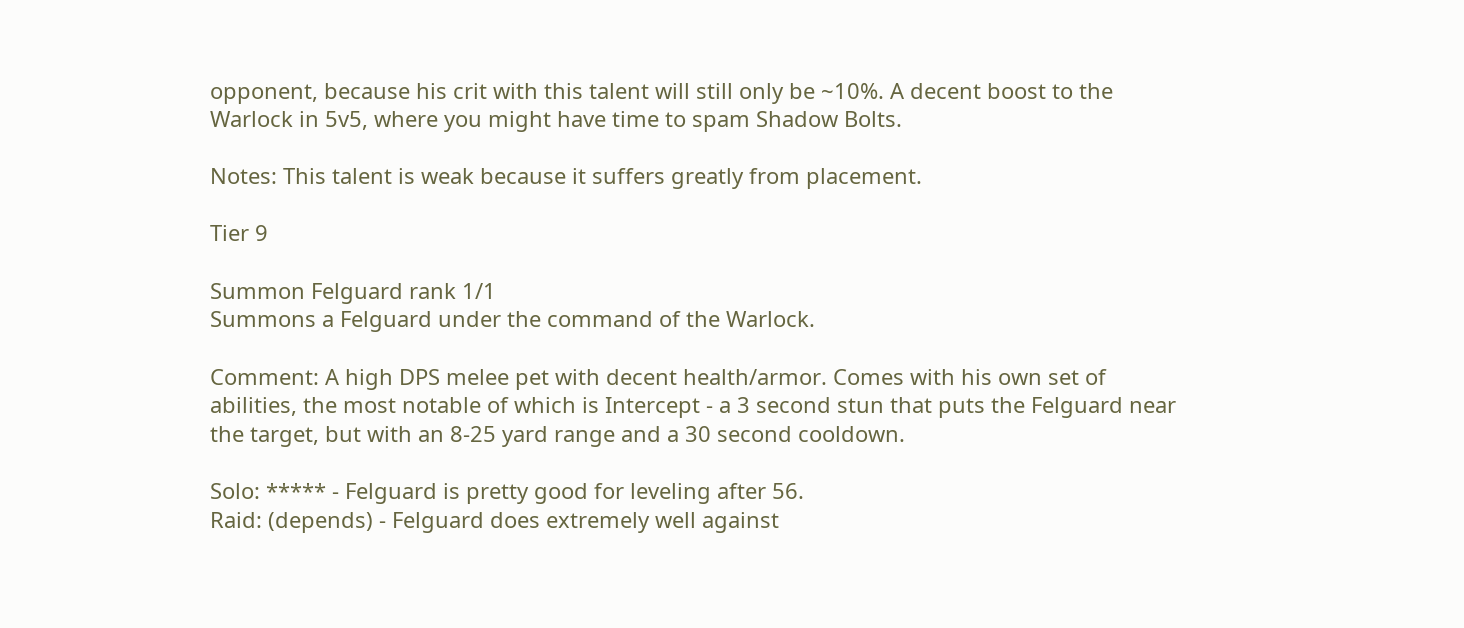opponent, because his crit with this talent will still only be ~10%. A decent boost to the Warlock in 5v5, where you might have time to spam Shadow Bolts.

Notes: This talent is weak because it suffers greatly from placement.

Tier 9

Summon Felguard rank 1/1
Summons a Felguard under the command of the Warlock.

Comment: A high DPS melee pet with decent health/armor. Comes with his own set of abilities, the most notable of which is Intercept - a 3 second stun that puts the Felguard near the target, but with an 8-25 yard range and a 30 second cooldown.

Solo: ***** - Felguard is pretty good for leveling after 56.
Raid: (depends) - Felguard does extremely well against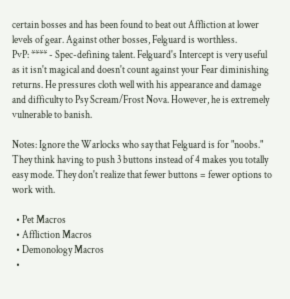certain bosses and has been found to beat out Affliction at lower levels of gear. Against other bosses, Felguard is worthless.
PvP: **** - Spec-defining talent. Felguard's Intercept is very useful as it isn't magical and doesn't count against your Fear diminishing returns. He pressures cloth well with his appearance and damage and difficulty to Psy Scream/Frost Nova. However, he is extremely vulnerable to banish.

Notes: Ignore the Warlocks who say that Felguard is for "noobs." They think having to push 3 buttons instead of 4 makes you totally easy mode. They don't realize that fewer buttons = fewer options to work with.

  • Pet Macros
  • Affliction Macros
  • Demonology Macros
  •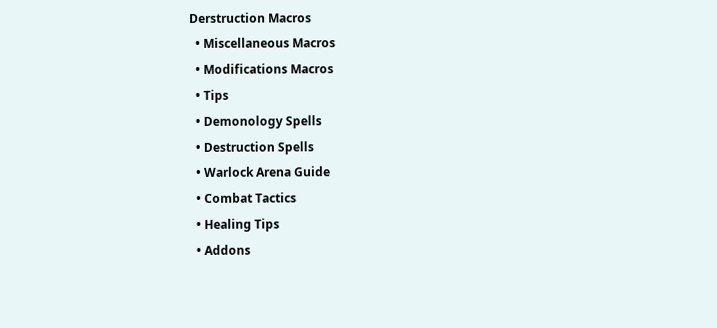Derstruction Macros
  • Miscellaneous Macros
  • Modifications Macros
  • Tips
  • Demonology Spells
  • Destruction Spells
  • Warlock Arena Guide
  • Combat Tactics
  • Healing Tips
  • Addons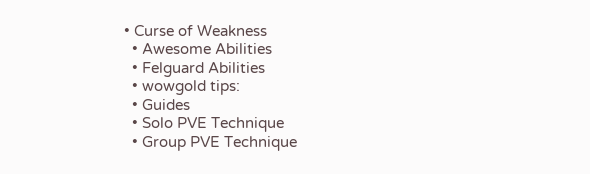• Curse of Weakness
  • Awesome Abilities
  • Felguard Abilities
  • wowgold tips:
  • Guides
  • Solo PVE Technique
  • Group PVE Technique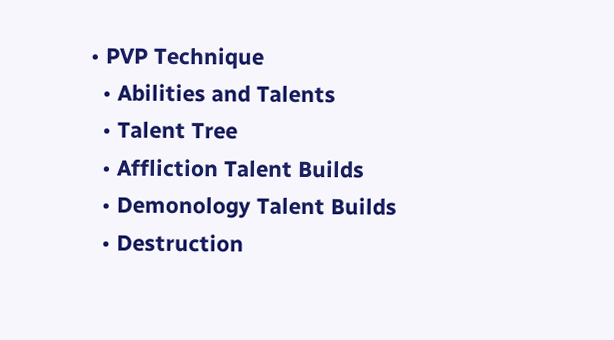• PVP Technique
  • Abilities and Talents
  • Talent Tree
  • Affliction Talent Builds
  • Demonology Talent Builds
  • Destruction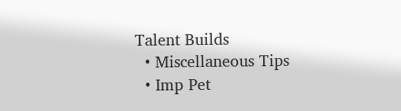Talent Builds
  • Miscellaneous Tips
  • Imp Pet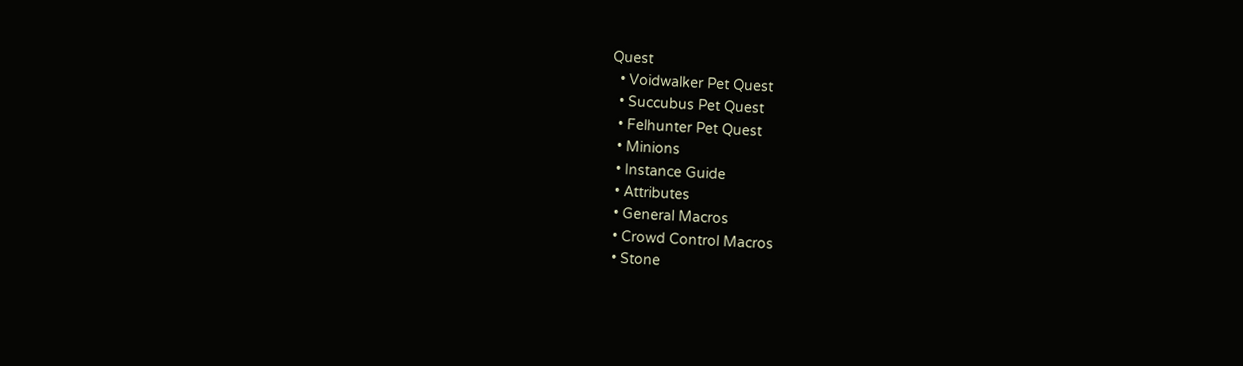Quest
  • Voidwalker Pet Quest
  • Succubus Pet Quest
  • Felhunter Pet Quest
  • Minions
  • Instance Guide
  • Attributes
  • General Macros
  • Crowd Control Macros
  • Stone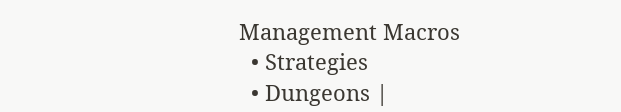Management Macros
  • Strategies
  • Dungeons |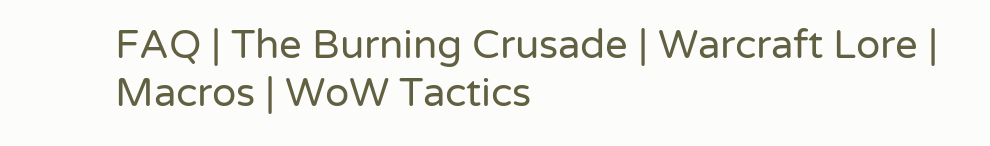FAQ | The Burning Crusade | Warcraft Lore | Macros | WoW Tactics